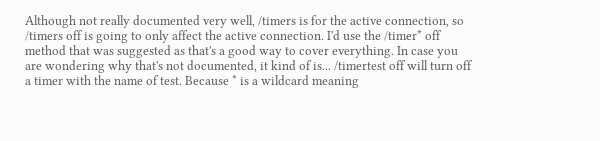Although not really documented very well, /timers is for the active connection, so /timers off is going to only affect the active connection. I'd use the /timer* off method that was suggested as that's a good way to cover everything. In case you are wondering why that's not documented, it kind of is... /timertest off will turn off a timer with the name of test. Because * is a wildcard meaning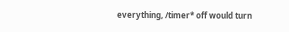everything, /timer* off would turn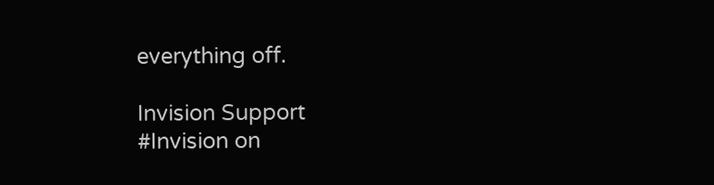everything off.

Invision Support
#Invision on